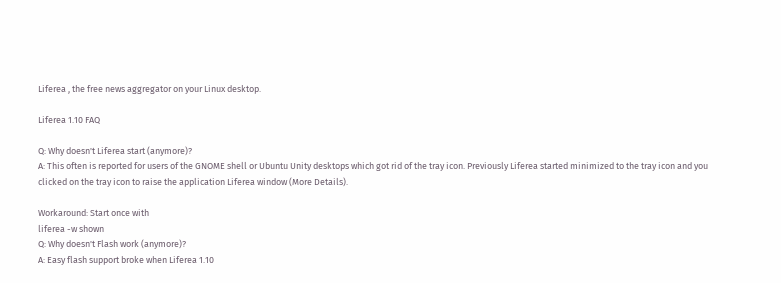Liferea , the free news aggregator on your Linux desktop.

Liferea 1.10 FAQ

Q: Why doesn't Liferea start (anymore)?
A: This often is reported for users of the GNOME shell or Ubuntu Unity desktops which got rid of the tray icon. Previously Liferea started minimized to the tray icon and you clicked on the tray icon to raise the application Liferea window (More Details).

Workaround: Start once with
liferea -w shown
Q: Why doesn't Flash work (anymore)?
A: Easy flash support broke when Liferea 1.10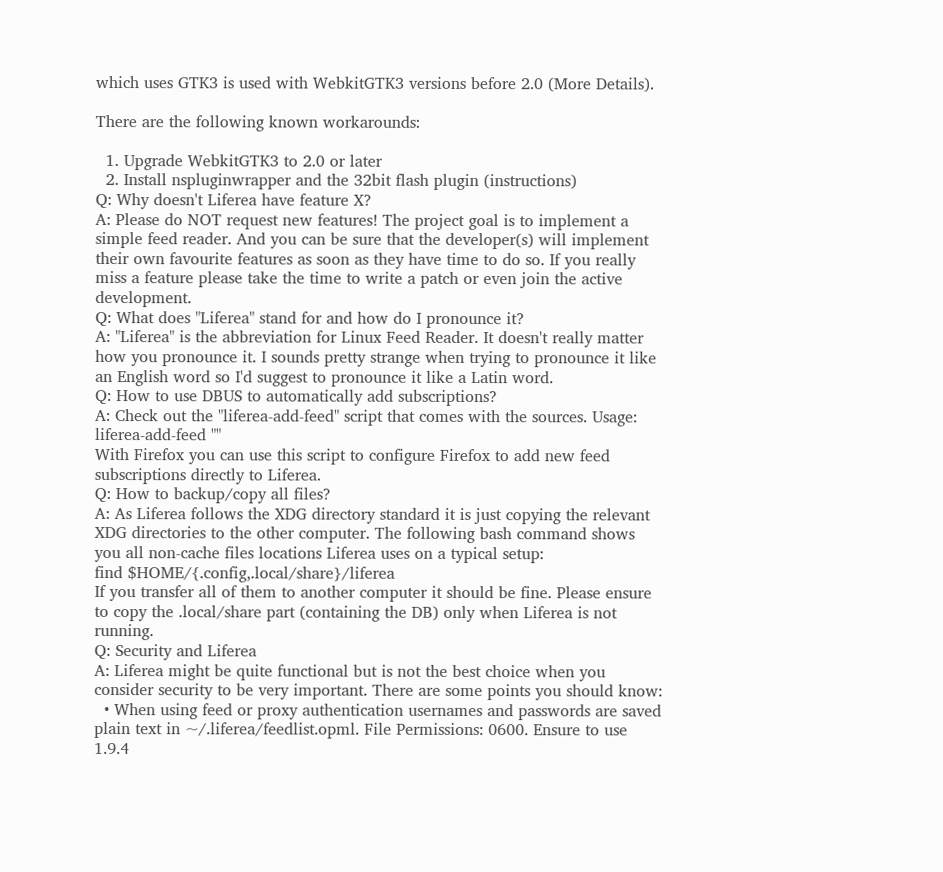which uses GTK3 is used with WebkitGTK3 versions before 2.0 (More Details).

There are the following known workarounds:

  1. Upgrade WebkitGTK3 to 2.0 or later
  2. Install nspluginwrapper and the 32bit flash plugin (instructions)
Q: Why doesn't Liferea have feature X?
A: Please do NOT request new features! The project goal is to implement a simple feed reader. And you can be sure that the developer(s) will implement their own favourite features as soon as they have time to do so. If you really miss a feature please take the time to write a patch or even join the active development.
Q: What does "Liferea" stand for and how do I pronounce it?
A: "Liferea" is the abbreviation for Linux Feed Reader. It doesn't really matter how you pronounce it. I sounds pretty strange when trying to pronounce it like an English word so I'd suggest to pronounce it like a Latin word.
Q: How to use DBUS to automatically add subscriptions?
A: Check out the "liferea-add-feed" script that comes with the sources. Usage:
liferea-add-feed ""
With Firefox you can use this script to configure Firefox to add new feed subscriptions directly to Liferea.
Q: How to backup/copy all files?
A: As Liferea follows the XDG directory standard it is just copying the relevant XDG directories to the other computer. The following bash command shows you all non-cache files locations Liferea uses on a typical setup:
find $HOME/{.config,.local/share}/liferea
If you transfer all of them to another computer it should be fine. Please ensure to copy the .local/share part (containing the DB) only when Liferea is not running.
Q: Security and Liferea
A: Liferea might be quite functional but is not the best choice when you consider security to be very important. There are some points you should know:
  • When using feed or proxy authentication usernames and passwords are saved plain text in ~/.liferea/feedlist.opml. File Permissions: 0600. Ensure to use 1.9.4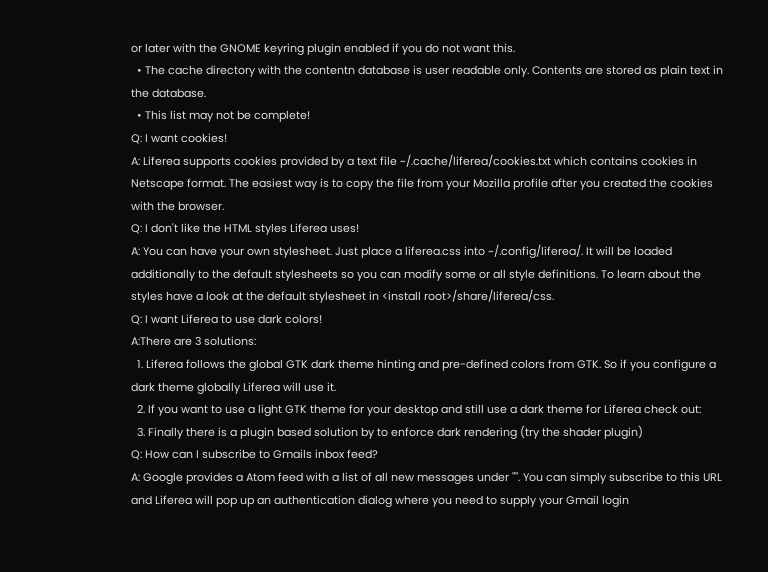or later with the GNOME keyring plugin enabled if you do not want this.
  • The cache directory with the contentn database is user readable only. Contents are stored as plain text in the database.
  • This list may not be complete!
Q: I want cookies!
A: Liferea supports cookies provided by a text file ~/.cache/liferea/cookies.txt which contains cookies in Netscape format. The easiest way is to copy the file from your Mozilla profile after you created the cookies with the browser.
Q: I don't like the HTML styles Liferea uses!
A: You can have your own stylesheet. Just place a liferea.css into ~/.config/liferea/. It will be loaded additionally to the default stylesheets so you can modify some or all style definitions. To learn about the styles have a look at the default stylesheet in <install root>/share/liferea/css.
Q: I want Liferea to use dark colors!
A:There are 3 solutions:
  1. Liferea follows the global GTK dark theme hinting and pre-defined colors from GTK. So if you configure a dark theme globally Liferea will use it.
  2. If you want to use a light GTK theme for your desktop and still use a dark theme for Liferea check out:
  3. Finally there is a plugin based solution by to enforce dark rendering (try the shader plugin)
Q: How can I subscribe to Gmails inbox feed?
A: Google provides a Atom feed with a list of all new messages under "". You can simply subscribe to this URL and Liferea will pop up an authentication dialog where you need to supply your Gmail login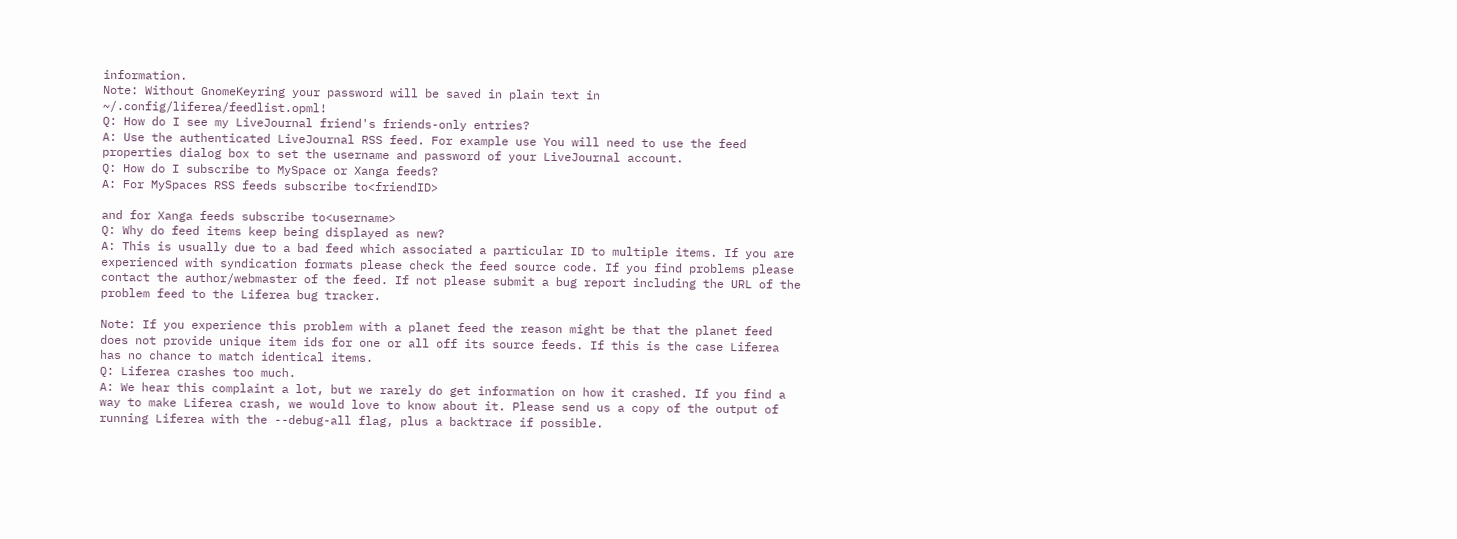information.
Note: Without GnomeKeyring your password will be saved in plain text in ~/.config/liferea/feedlist.opml!
Q: How do I see my LiveJournal friend's friends-only entries?
A: Use the authenticated LiveJournal RSS feed. For example use You will need to use the feed properties dialog box to set the username and password of your LiveJournal account.
Q: How do I subscribe to MySpace or Xanga feeds?
A: For MySpaces RSS feeds subscribe to<friendID>

and for Xanga feeds subscribe to<username>
Q: Why do feed items keep being displayed as new?
A: This is usually due to a bad feed which associated a particular ID to multiple items. If you are experienced with syndication formats please check the feed source code. If you find problems please contact the author/webmaster of the feed. If not please submit a bug report including the URL of the problem feed to the Liferea bug tracker.

Note: If you experience this problem with a planet feed the reason might be that the planet feed does not provide unique item ids for one or all off its source feeds. If this is the case Liferea has no chance to match identical items.
Q: Liferea crashes too much.
A: We hear this complaint a lot, but we rarely do get information on how it crashed. If you find a way to make Liferea crash, we would love to know about it. Please send us a copy of the output of running Liferea with the --debug-all flag, plus a backtrace if possible.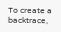To create a backtrace,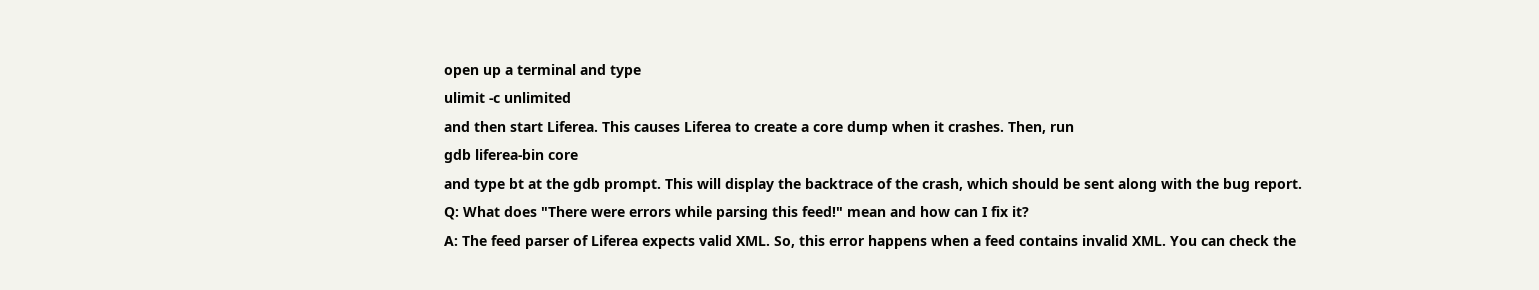open up a terminal and type
ulimit -c unlimited
and then start Liferea. This causes Liferea to create a core dump when it crashes. Then, run
gdb liferea-bin core
and type bt at the gdb prompt. This will display the backtrace of the crash, which should be sent along with the bug report.
Q: What does "There were errors while parsing this feed!" mean and how can I fix it?
A: The feed parser of Liferea expects valid XML. So, this error happens when a feed contains invalid XML. You can check the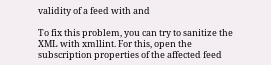validity of a feed with and

To fix this problem, you can try to sanitize the XML with xmllint. For this, open the subscription properties of the affected feed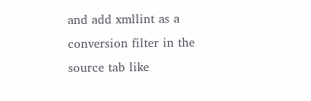and add xmllint as a conversion filter in the source tab like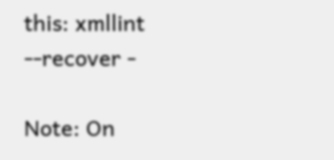this: xmllint --recover -

Note: On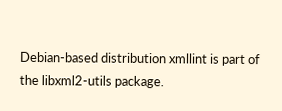Debian-based distribution xmllint is part of the libxml2-utils package.